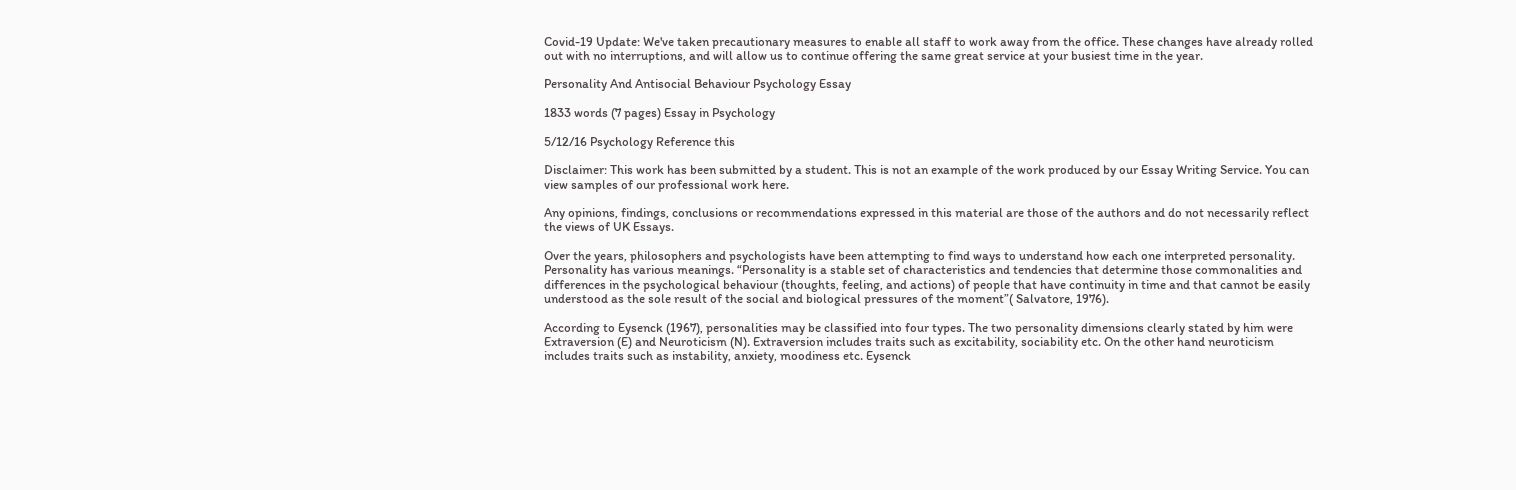Covid-19 Update: We've taken precautionary measures to enable all staff to work away from the office. These changes have already rolled out with no interruptions, and will allow us to continue offering the same great service at your busiest time in the year.

Personality And Antisocial Behaviour Psychology Essay

1833 words (7 pages) Essay in Psychology

5/12/16 Psychology Reference this

Disclaimer: This work has been submitted by a student. This is not an example of the work produced by our Essay Writing Service. You can view samples of our professional work here.

Any opinions, findings, conclusions or recommendations expressed in this material are those of the authors and do not necessarily reflect the views of UK Essays.

Over the years, philosophers and psychologists have been attempting to find ways to understand how each one interpreted personality. Personality has various meanings. “Personality is a stable set of characteristics and tendencies that determine those commonalities and differences in the psychological behaviour (thoughts, feeling, and actions) of people that have continuity in time and that cannot be easily understood as the sole result of the social and biological pressures of the moment”( Salvatore, 1976).

According to Eysenck (1967), personalities may be classified into four types. The two personality dimensions clearly stated by him were Extraversion (E) and Neuroticism (N). Extraversion includes traits such as excitability, sociability etc. On the other hand neuroticism includes traits such as instability, anxiety, moodiness etc. Eysenck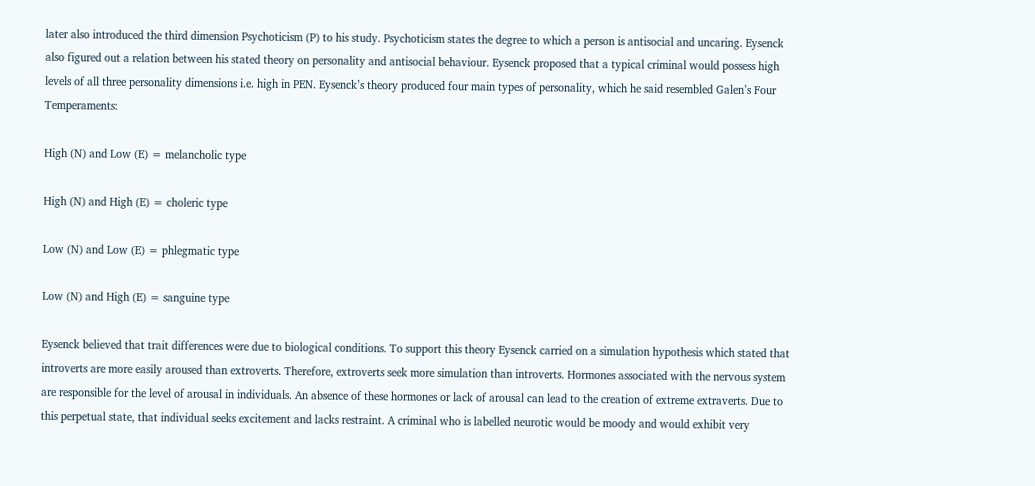later also introduced the third dimension Psychoticism (P) to his study. Psychoticism states the degree to which a person is antisocial and uncaring. Eysenck also figured out a relation between his stated theory on personality and antisocial behaviour. Eysenck proposed that a typical criminal would possess high levels of all three personality dimensions i.e. high in PEN. Eysenck’s theory produced four main types of personality, which he said resembled Galen’s Four Temperaments:

High (N) and Low (E) = melancholic type

High (N) and High (E) = choleric type

Low (N) and Low (E) = phlegmatic type

Low (N) and High (E) = sanguine type

Eysenck believed that trait differences were due to biological conditions. To support this theory Eysenck carried on a simulation hypothesis which stated that introverts are more easily aroused than extroverts. Therefore, extroverts seek more simulation than introverts. Hormones associated with the nervous system are responsible for the level of arousal in individuals. An absence of these hormones or lack of arousal can lead to the creation of extreme extraverts. Due to this perpetual state, that individual seeks excitement and lacks restraint. A criminal who is labelled neurotic would be moody and would exhibit very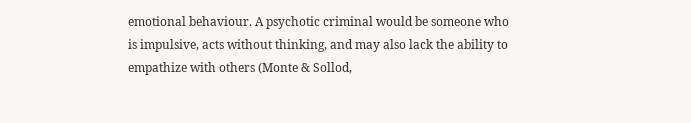emotional behaviour. A psychotic criminal would be someone who is impulsive, acts without thinking, and may also lack the ability to empathize with others (Monte & Sollod,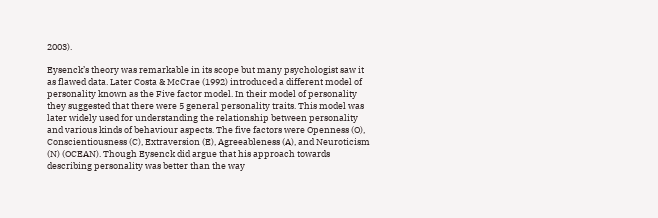2003).

Eysenck’s theory was remarkable in its scope but many psychologist saw it as flawed data. Later Costa & McCrae (1992) introduced a different model of personality known as the Five factor model. In their model of personality they suggested that there were 5 general personality traits. This model was later widely used for understanding the relationship between personality and various kinds of behaviour aspects. The five factors were Openness (O), Conscientiousness (C), Extraversion (E), Agreeableness (A), and Neuroticism (N) (OCEAN). Though Eysenck did argue that his approach towards describing personality was better than the way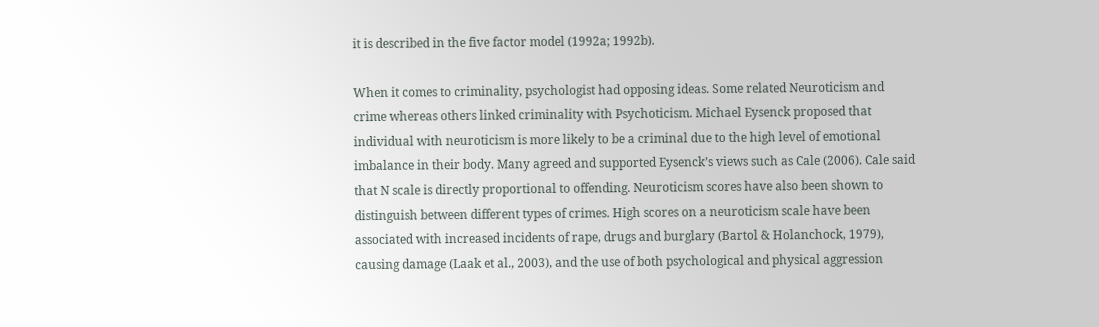it is described in the five factor model (1992a; 1992b).

When it comes to criminality, psychologist had opposing ideas. Some related Neuroticism and crime whereas others linked criminality with Psychoticism. Michael Eysenck proposed that individual with neuroticism is more likely to be a criminal due to the high level of emotional imbalance in their body. Many agreed and supported Eysenck’s views such as Cale (2006). Cale said that N scale is directly proportional to offending. Neuroticism scores have also been shown to distinguish between different types of crimes. High scores on a neuroticism scale have been associated with increased incidents of rape, drugs and burglary (Bartol & Holanchock, 1979), causing damage (Laak et al., 2003), and the use of both psychological and physical aggression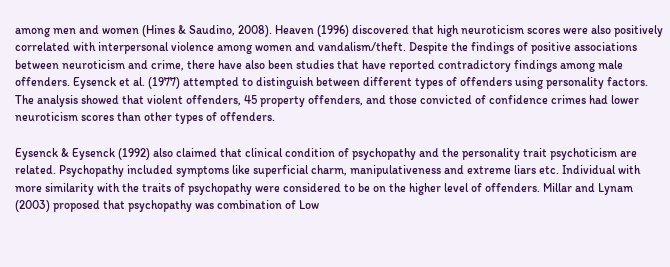among men and women (Hines & Saudino, 2008). Heaven (1996) discovered that high neuroticism scores were also positively correlated with interpersonal violence among women and vandalism/theft. Despite the findings of positive associations between neuroticism and crime, there have also been studies that have reported contradictory findings among male offenders. Eysenck et al. (1977) attempted to distinguish between different types of offenders using personality factors. The analysis showed that violent offenders, 45 property offenders, and those convicted of confidence crimes had lower neuroticism scores than other types of offenders.

Eysenck & Eysenck (1992) also claimed that clinical condition of psychopathy and the personality trait psychoticism are related. Psychopathy included symptoms like superficial charm, manipulativeness and extreme liars etc. Individual with more similarity with the traits of psychopathy were considered to be on the higher level of offenders. Millar and Lynam (2003) proposed that psychopathy was combination of Low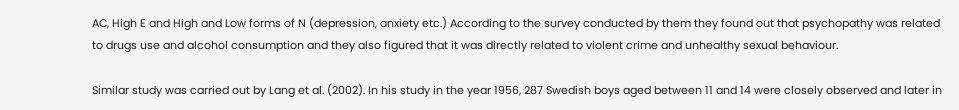AC, High E and High and Low forms of N (depression, anxiety etc.) According to the survey conducted by them they found out that psychopathy was related to drugs use and alcohol consumption and they also figured that it was directly related to violent crime and unhealthy sexual behaviour.

Similar study was carried out by Lang et al. (2002). In his study in the year 1956, 287 Swedish boys aged between 11 and 14 were closely observed and later in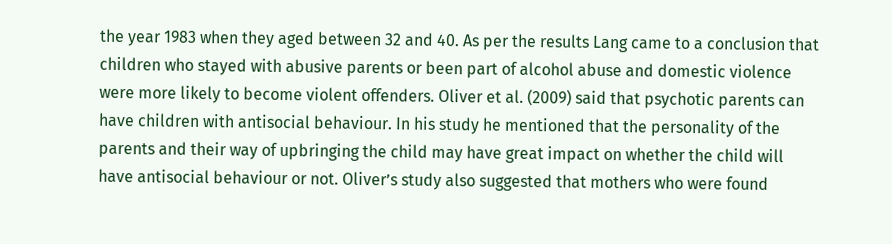the year 1983 when they aged between 32 and 40. As per the results Lang came to a conclusion that children who stayed with abusive parents or been part of alcohol abuse and domestic violence were more likely to become violent offenders. Oliver et al. (2009) said that psychotic parents can have children with antisocial behaviour. In his study he mentioned that the personality of the parents and their way of upbringing the child may have great impact on whether the child will have antisocial behaviour or not. Oliver’s study also suggested that mothers who were found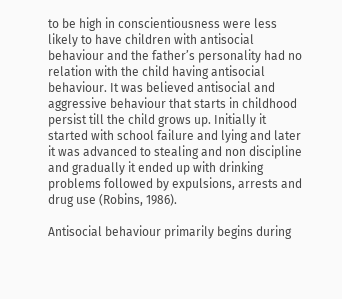to be high in conscientiousness were less likely to have children with antisocial behaviour and the father’s personality had no relation with the child having antisocial behaviour. It was believed antisocial and aggressive behaviour that starts in childhood persist till the child grows up. Initially it started with school failure and lying and later it was advanced to stealing and non discipline and gradually it ended up with drinking problems followed by expulsions, arrests and drug use (Robins, 1986).

Antisocial behaviour primarily begins during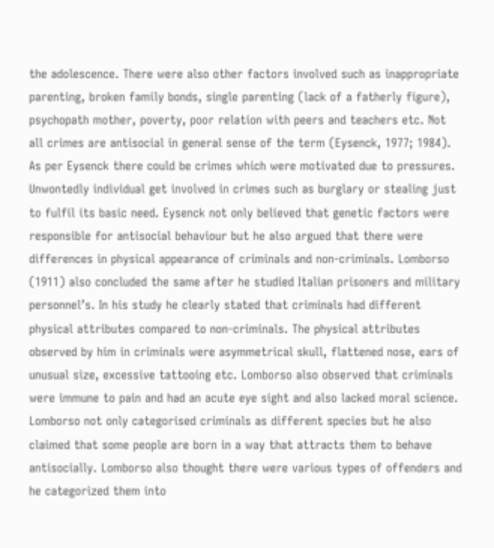the adolescence. There were also other factors involved such as inappropriate parenting, broken family bonds, single parenting (lack of a fatherly figure), psychopath mother, poverty, poor relation with peers and teachers etc. Not all crimes are antisocial in general sense of the term (Eysenck, 1977; 1984). As per Eysenck there could be crimes which were motivated due to pressures. Unwontedly individual get involved in crimes such as burglary or stealing just to fulfil its basic need. Eysenck not only believed that genetic factors were responsible for antisocial behaviour but he also argued that there were differences in physical appearance of criminals and non-criminals. Lomborso (1911) also concluded the same after he studied Italian prisoners and military personnel’s. In his study he clearly stated that criminals had different physical attributes compared to non-criminals. The physical attributes observed by him in criminals were asymmetrical skull, flattened nose, ears of unusual size, excessive tattooing etc. Lomborso also observed that criminals were immune to pain and had an acute eye sight and also lacked moral science. Lomborso not only categorised criminals as different species but he also claimed that some people are born in a way that attracts them to behave antisocially. Lomborso also thought there were various types of offenders and he categorized them into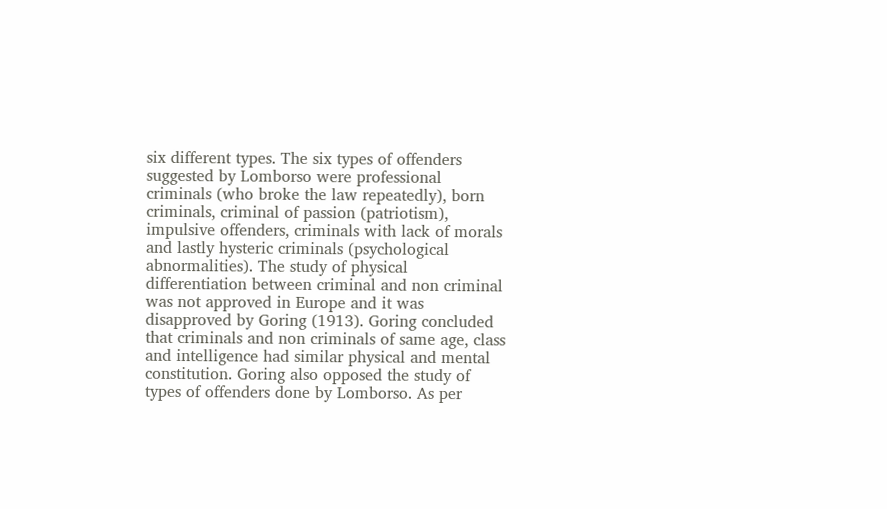six different types. The six types of offenders suggested by Lomborso were professional criminals (who broke the law repeatedly), born criminals, criminal of passion (patriotism), impulsive offenders, criminals with lack of morals and lastly hysteric criminals (psychological abnormalities). The study of physical differentiation between criminal and non criminal was not approved in Europe and it was disapproved by Goring (1913). Goring concluded that criminals and non criminals of same age, class and intelligence had similar physical and mental constitution. Goring also opposed the study of types of offenders done by Lomborso. As per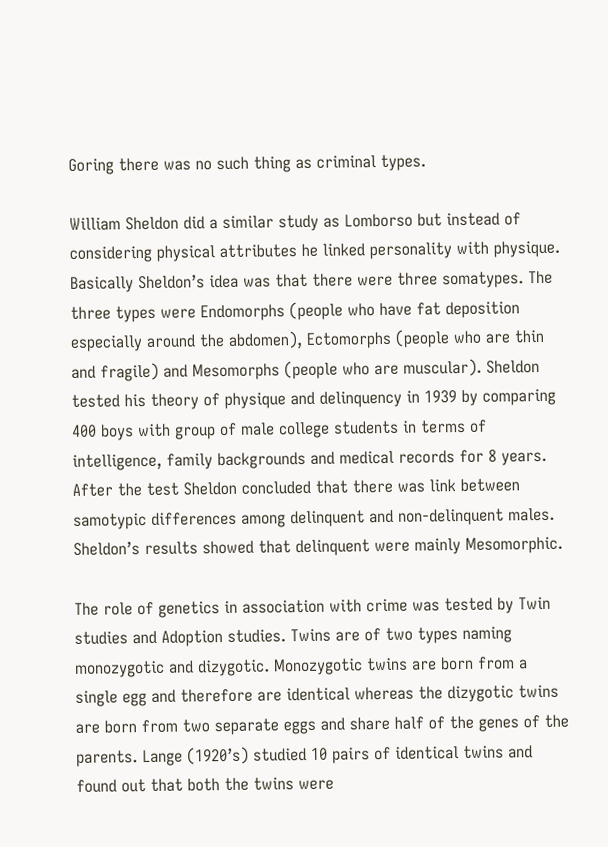Goring there was no such thing as criminal types.

William Sheldon did a similar study as Lomborso but instead of considering physical attributes he linked personality with physique. Basically Sheldon’s idea was that there were three somatypes. The three types were Endomorphs (people who have fat deposition especially around the abdomen), Ectomorphs (people who are thin and fragile) and Mesomorphs (people who are muscular). Sheldon tested his theory of physique and delinquency in 1939 by comparing 400 boys with group of male college students in terms of intelligence, family backgrounds and medical records for 8 years. After the test Sheldon concluded that there was link between samotypic differences among delinquent and non-delinquent males. Sheldon’s results showed that delinquent were mainly Mesomorphic.

The role of genetics in association with crime was tested by Twin studies and Adoption studies. Twins are of two types naming monozygotic and dizygotic. Monozygotic twins are born from a single egg and therefore are identical whereas the dizygotic twins are born from two separate eggs and share half of the genes of the parents. Lange (1920’s) studied 10 pairs of identical twins and found out that both the twins were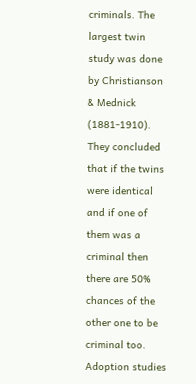criminals. The largest twin study was done by Christianson & Mednick (1881-1910). They concluded that if the twins were identical and if one of them was a criminal then there are 50% chances of the other one to be criminal too. Adoption studies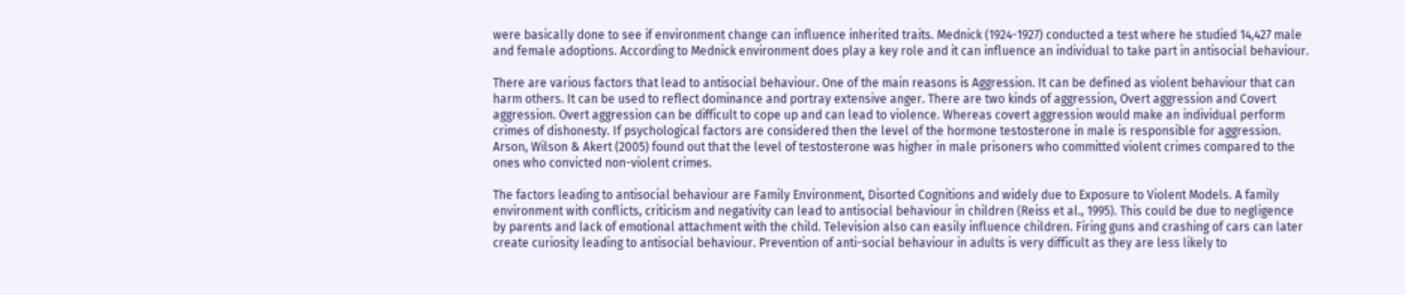were basically done to see if environment change can influence inherited traits. Mednick (1924-1927) conducted a test where he studied 14,427 male and female adoptions. According to Mednick environment does play a key role and it can influence an individual to take part in antisocial behaviour.

There are various factors that lead to antisocial behaviour. One of the main reasons is Aggression. It can be defined as violent behaviour that can harm others. It can be used to reflect dominance and portray extensive anger. There are two kinds of aggression, Overt aggression and Covert aggression. Overt aggression can be difficult to cope up and can lead to violence. Whereas covert aggression would make an individual perform crimes of dishonesty. If psychological factors are considered then the level of the hormone testosterone in male is responsible for aggression. Arson, Wilson & Akert (2005) found out that the level of testosterone was higher in male prisoners who committed violent crimes compared to the ones who convicted non-violent crimes.

The factors leading to antisocial behaviour are Family Environment, Disorted Cognitions and widely due to Exposure to Violent Models. A family environment with conflicts, criticism and negativity can lead to antisocial behaviour in children (Reiss et al., 1995). This could be due to negligence by parents and lack of emotional attachment with the child. Television also can easily influence children. Firing guns and crashing of cars can later create curiosity leading to antisocial behaviour. Prevention of anti-social behaviour in adults is very difficult as they are less likely to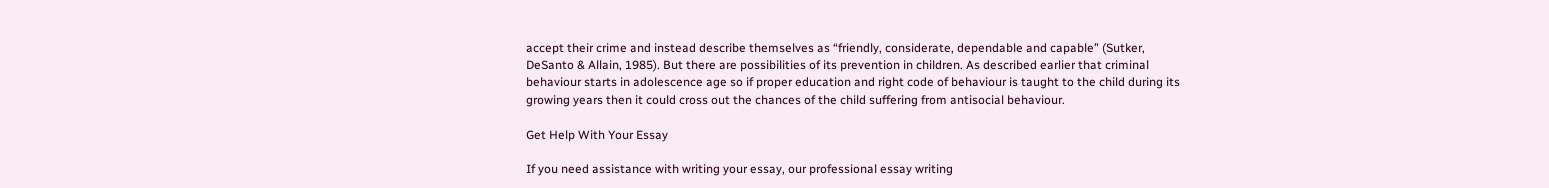accept their crime and instead describe themselves as “friendly, considerate, dependable and capable” (Sutker, DeSanto & Allain, 1985). But there are possibilities of its prevention in children. As described earlier that criminal behaviour starts in adolescence age so if proper education and right code of behaviour is taught to the child during its growing years then it could cross out the chances of the child suffering from antisocial behaviour.

Get Help With Your Essay

If you need assistance with writing your essay, our professional essay writing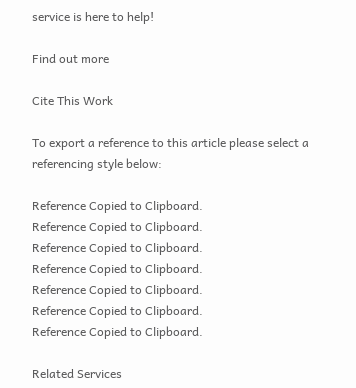service is here to help!

Find out more

Cite This Work

To export a reference to this article please select a referencing style below:

Reference Copied to Clipboard.
Reference Copied to Clipboard.
Reference Copied to Clipboard.
Reference Copied to Clipboard.
Reference Copied to Clipboard.
Reference Copied to Clipboard.
Reference Copied to Clipboard.

Related Services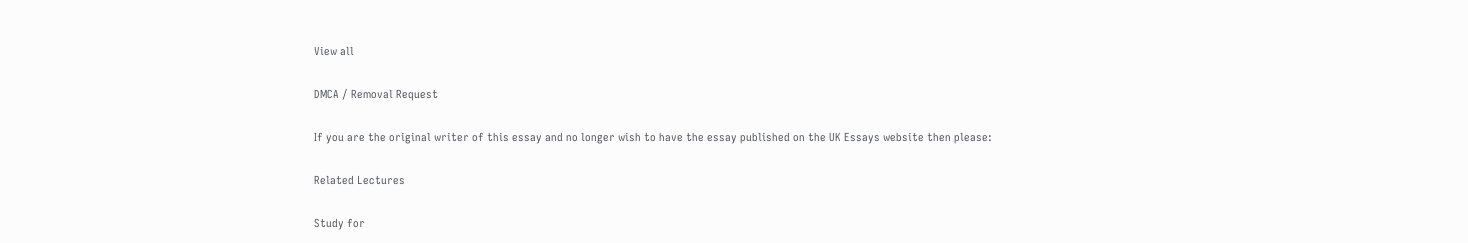View all

DMCA / Removal Request

If you are the original writer of this essay and no longer wish to have the essay published on the UK Essays website then please:

Related Lectures

Study for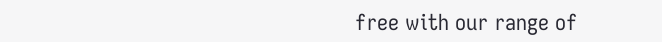free with our range of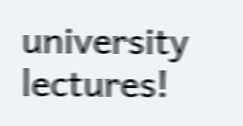university lectures!